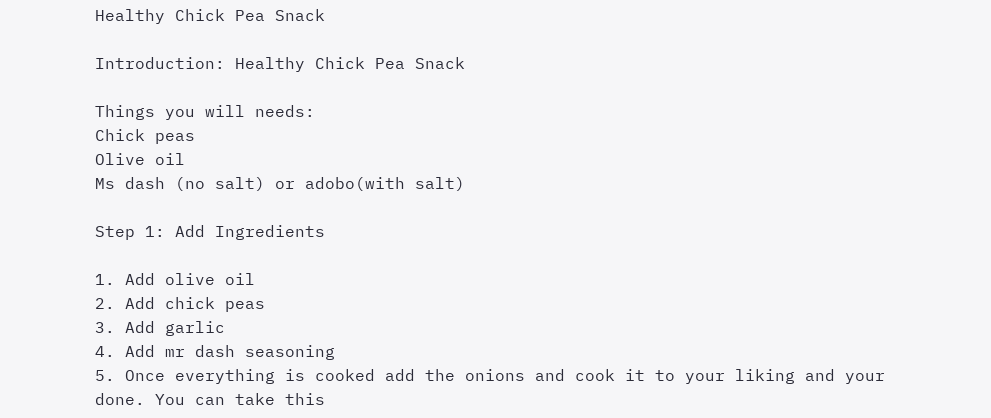Healthy Chick Pea Snack

Introduction: Healthy Chick Pea Snack

Things you will needs:
Chick peas
Olive oil
Ms dash (no salt) or adobo(with salt)

Step 1: Add Ingredients

1. Add olive oil
2. Add chick peas
3. Add garlic
4. Add mr dash seasoning
5. Once everything is cooked add the onions and cook it to your liking and your done. You can take this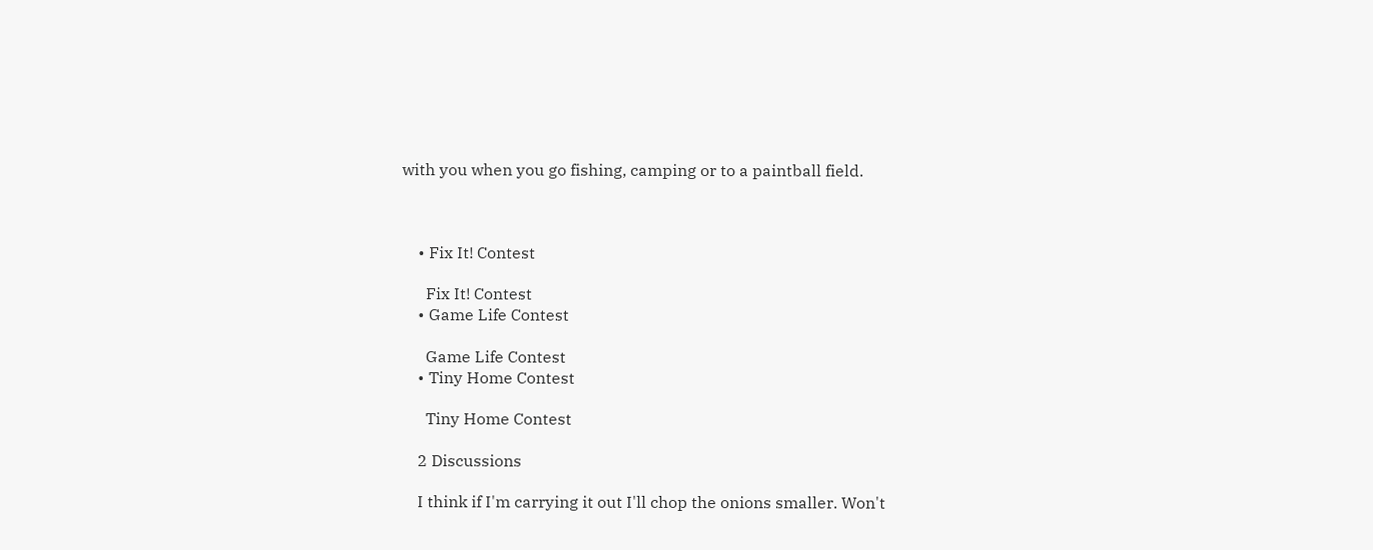with you when you go fishing, camping or to a paintball field.



    • Fix It! Contest

      Fix It! Contest
    • Game Life Contest

      Game Life Contest
    • Tiny Home Contest

      Tiny Home Contest

    2 Discussions

    I think if I'm carrying it out I'll chop the onions smaller. Won't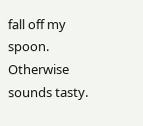fall off my spoon. Otherwise sounds tasty.